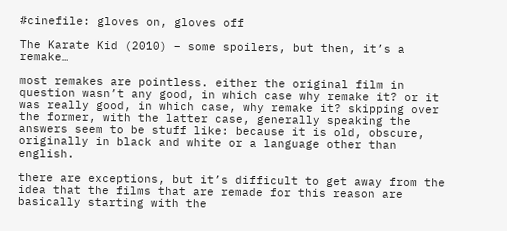#cinefile: gloves on, gloves off

The Karate Kid (2010) – some spoilers, but then, it’s a remake…

most remakes are pointless. either the original film in question wasn’t any good, in which case why remake it? or it was really good, in which case, why remake it? skipping over the former, with the latter case, generally speaking the answers seem to be stuff like: because it is old, obscure, originally in black and white or a language other than english.

there are exceptions, but it’s difficult to get away from the idea that the films that are remade for this reason are basically starting with the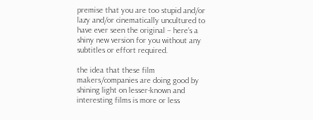premise that you are too stupid and/or lazy and/or cinematically uncultured to have ever seen the original – here’s a shiny new version for you without any subtitles or effort required.

the idea that these film makers/companies are doing good by shining light on lesser-known and interesting films is more or less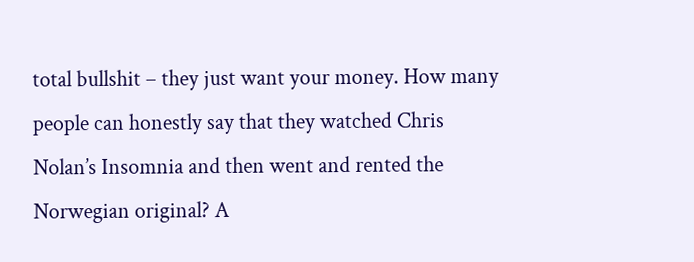total bullshit – they just want your money. How many people can honestly say that they watched Chris Nolan’s Insomnia and then went and rented the Norwegian original? A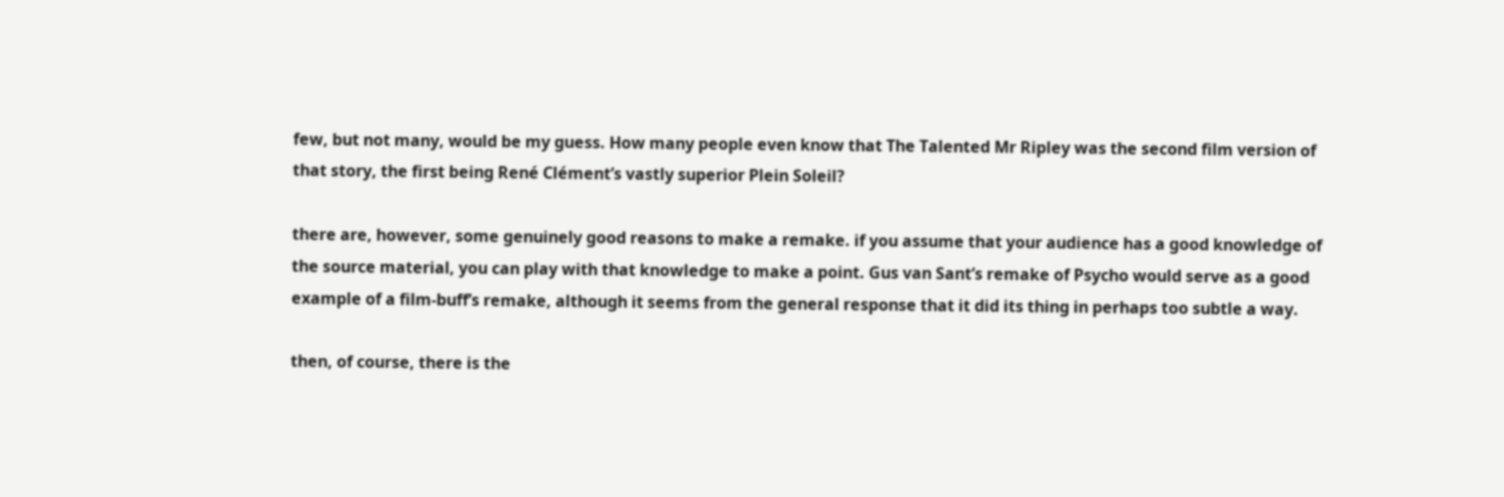few, but not many, would be my guess. How many people even know that The Talented Mr Ripley was the second film version of that story, the first being René Clément’s vastly superior Plein Soleil?

there are, however, some genuinely good reasons to make a remake. if you assume that your audience has a good knowledge of the source material, you can play with that knowledge to make a point. Gus van Sant’s remake of Psycho would serve as a good example of a film-buff’s remake, although it seems from the general response that it did its thing in perhaps too subtle a way.

then, of course, there is the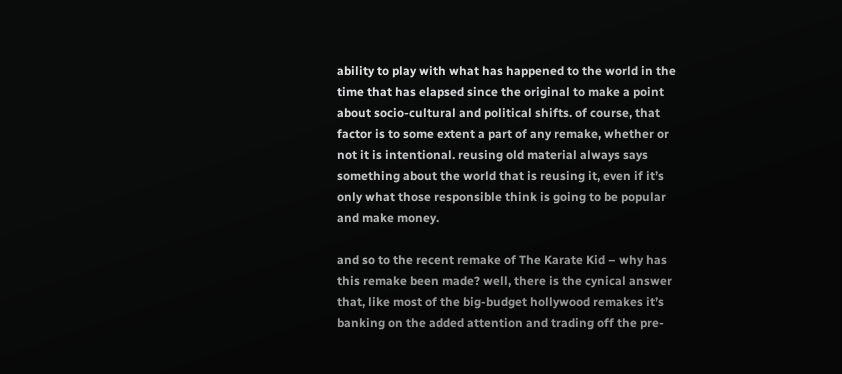ability to play with what has happened to the world in the time that has elapsed since the original to make a point about socio-cultural and political shifts. of course, that factor is to some extent a part of any remake, whether or not it is intentional. reusing old material always says something about the world that is reusing it, even if it’s only what those responsible think is going to be popular and make money.

and so to the recent remake of The Karate Kid – why has this remake been made? well, there is the cynical answer that, like most of the big-budget hollywood remakes it’s banking on the added attention and trading off the pre-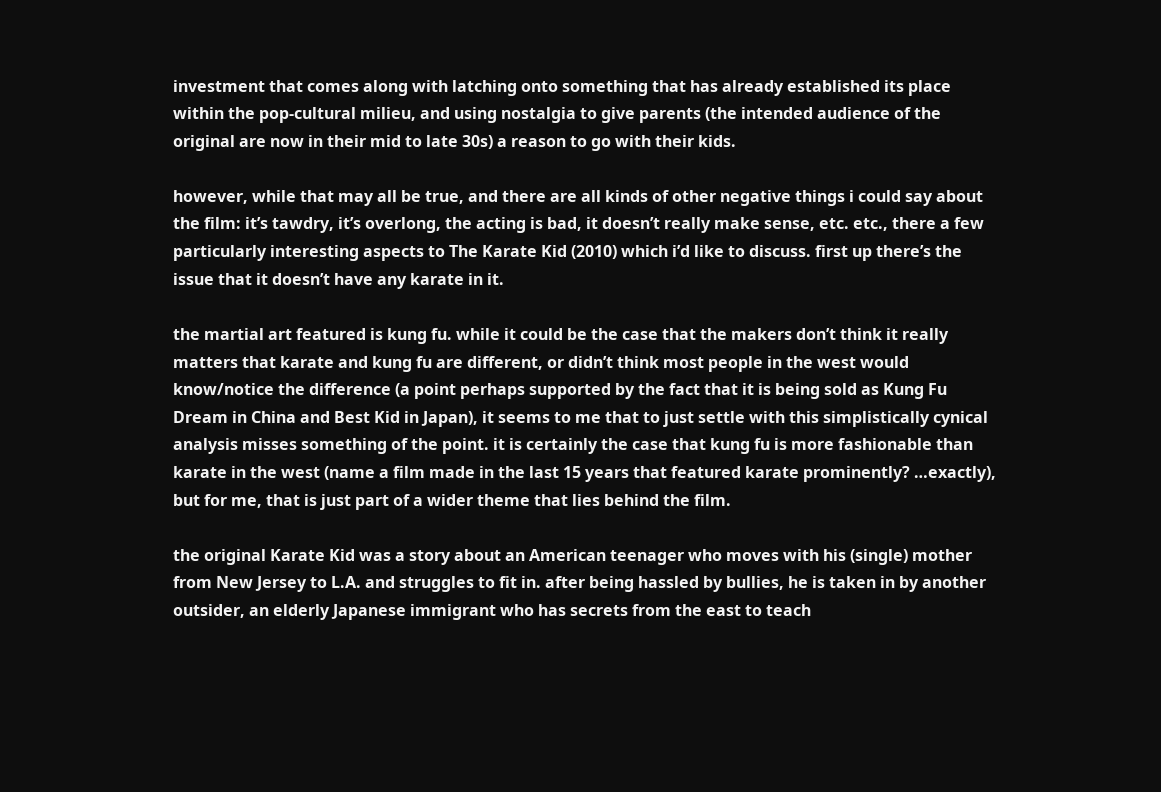investment that comes along with latching onto something that has already established its place within the pop-cultural milieu, and using nostalgia to give parents (the intended audience of the original are now in their mid to late 30s) a reason to go with their kids.

however, while that may all be true, and there are all kinds of other negative things i could say about the film: it’s tawdry, it’s overlong, the acting is bad, it doesn’t really make sense, etc. etc., there a few particularly interesting aspects to The Karate Kid (2010) which i’d like to discuss. first up there’s the issue that it doesn’t have any karate in it.

the martial art featured is kung fu. while it could be the case that the makers don’t think it really matters that karate and kung fu are different, or didn’t think most people in the west would know/notice the difference (a point perhaps supported by the fact that it is being sold as Kung Fu Dream in China and Best Kid in Japan), it seems to me that to just settle with this simplistically cynical analysis misses something of the point. it is certainly the case that kung fu is more fashionable than karate in the west (name a film made in the last 15 years that featured karate prominently? …exactly), but for me, that is just part of a wider theme that lies behind the film.

the original Karate Kid was a story about an American teenager who moves with his (single) mother from New Jersey to L.A. and struggles to fit in. after being hassled by bullies, he is taken in by another outsider, an elderly Japanese immigrant who has secrets from the east to teach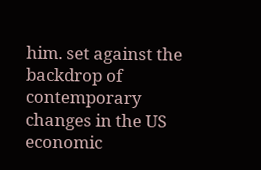him. set against the backdrop of contemporary changes in the US economic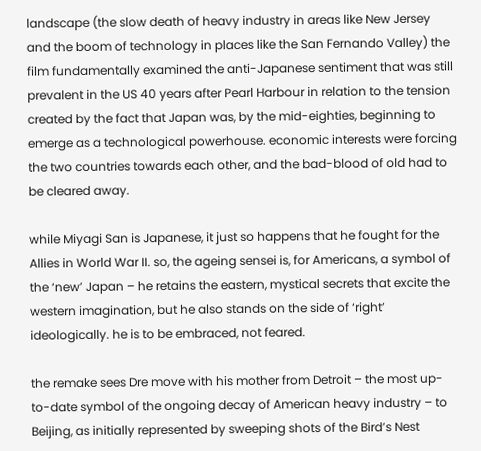landscape (the slow death of heavy industry in areas like New Jersey and the boom of technology in places like the San Fernando Valley) the film fundamentally examined the anti-Japanese sentiment that was still prevalent in the US 40 years after Pearl Harbour in relation to the tension created by the fact that Japan was, by the mid-eighties, beginning to emerge as a technological powerhouse. economic interests were forcing the two countries towards each other, and the bad-blood of old had to be cleared away.

while Miyagi San is Japanese, it just so happens that he fought for the Allies in World War II. so, the ageing sensei is, for Americans, a symbol of the ‘new’ Japan – he retains the eastern, mystical secrets that excite the western imagination, but he also stands on the side of ‘right’ ideologically. he is to be embraced, not feared.

the remake sees Dre move with his mother from Detroit – the most up-to-date symbol of the ongoing decay of American heavy industry – to Beijing, as initially represented by sweeping shots of the Bird’s Nest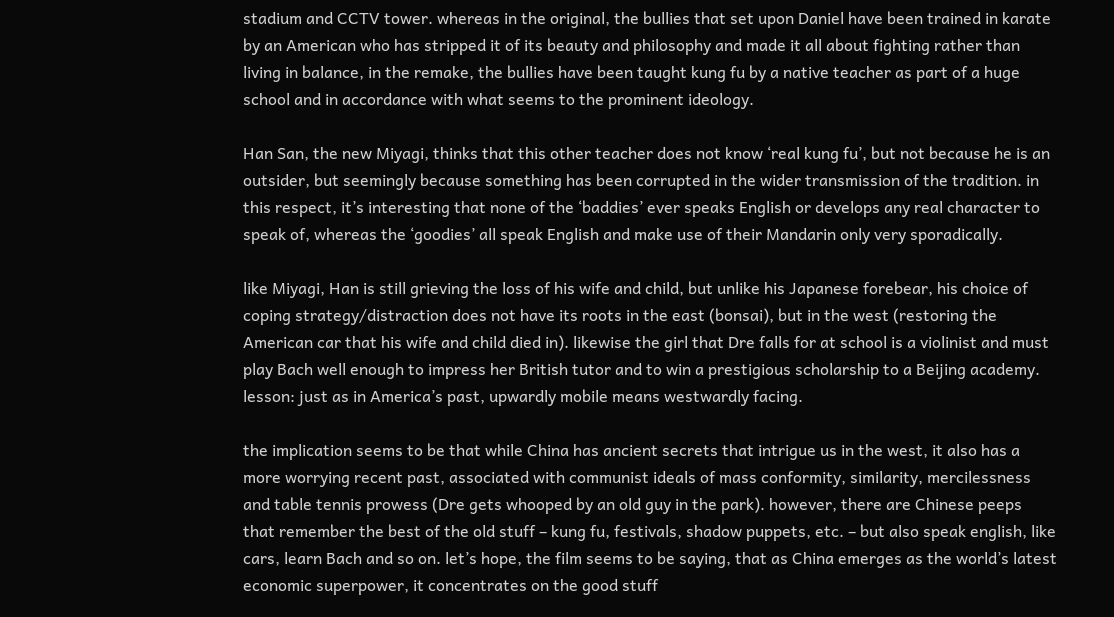stadium and CCTV tower. whereas in the original, the bullies that set upon Daniel have been trained in karate by an American who has stripped it of its beauty and philosophy and made it all about fighting rather than living in balance, in the remake, the bullies have been taught kung fu by a native teacher as part of a huge school and in accordance with what seems to the prominent ideology.

Han San, the new Miyagi, thinks that this other teacher does not know ‘real kung fu’, but not because he is an outsider, but seemingly because something has been corrupted in the wider transmission of the tradition. in this respect, it’s interesting that none of the ‘baddies’ ever speaks English or develops any real character to speak of, whereas the ‘goodies’ all speak English and make use of their Mandarin only very sporadically.

like Miyagi, Han is still grieving the loss of his wife and child, but unlike his Japanese forebear, his choice of coping strategy/distraction does not have its roots in the east (bonsai), but in the west (restoring the American car that his wife and child died in). likewise the girl that Dre falls for at school is a violinist and must play Bach well enough to impress her British tutor and to win a prestigious scholarship to a Beijing academy. lesson: just as in America’s past, upwardly mobile means westwardly facing.

the implication seems to be that while China has ancient secrets that intrigue us in the west, it also has a more worrying recent past, associated with communist ideals of mass conformity, similarity, mercilessness and table tennis prowess (Dre gets whooped by an old guy in the park). however, there are Chinese peeps that remember the best of the old stuff – kung fu, festivals, shadow puppets, etc. – but also speak english, like cars, learn Bach and so on. let’s hope, the film seems to be saying, that as China emerges as the world’s latest economic superpower, it concentrates on the good stuff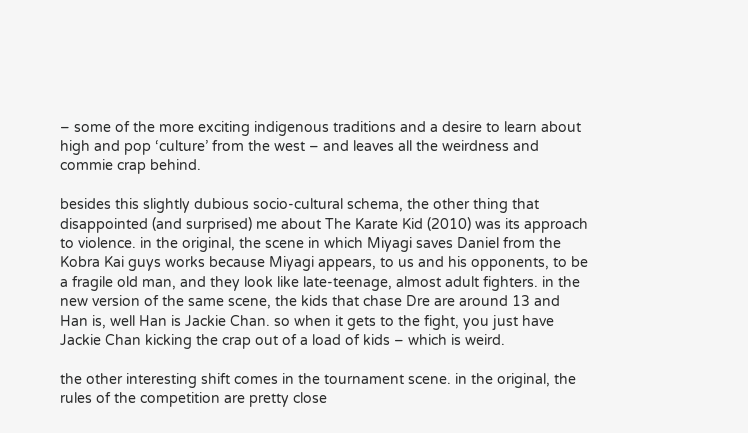– some of the more exciting indigenous traditions and a desire to learn about high and pop ‘culture’ from the west – and leaves all the weirdness and commie crap behind.

besides this slightly dubious socio-cultural schema, the other thing that disappointed (and surprised) me about The Karate Kid (2010) was its approach to violence. in the original, the scene in which Miyagi saves Daniel from the Kobra Kai guys works because Miyagi appears, to us and his opponents, to be a fragile old man, and they look like late-teenage, almost adult fighters. in the new version of the same scene, the kids that chase Dre are around 13 and Han is, well Han is Jackie Chan. so when it gets to the fight, you just have Jackie Chan kicking the crap out of a load of kids – which is weird.

the other interesting shift comes in the tournament scene. in the original, the rules of the competition are pretty close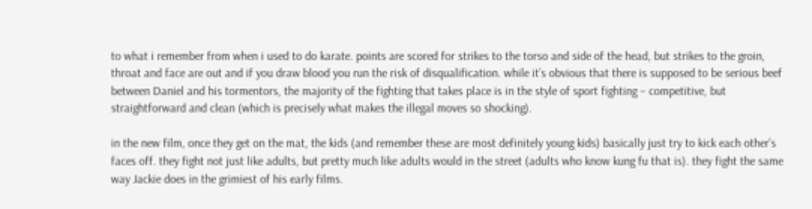to what i remember from when i used to do karate. points are scored for strikes to the torso and side of the head, but strikes to the groin, throat and face are out and if you draw blood you run the risk of disqualification. while it’s obvious that there is supposed to be serious beef between Daniel and his tormentors, the majority of the fighting that takes place is in the style of sport fighting – competitive, but straightforward and clean (which is precisely what makes the illegal moves so shocking).

in the new film, once they get on the mat, the kids (and remember these are most definitely young kids) basically just try to kick each other’s faces off. they fight not just like adults, but pretty much like adults would in the street (adults who know kung fu that is). they fight the same way Jackie does in the grimiest of his early films.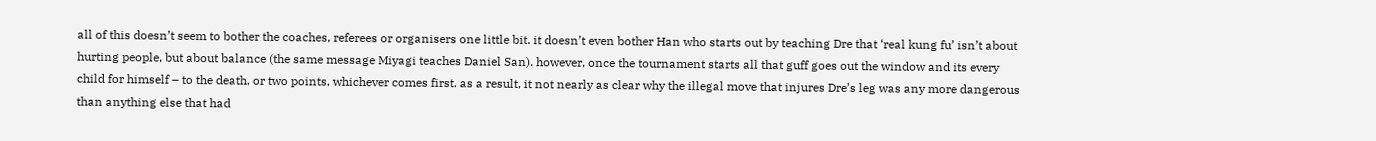all of this doesn’t seem to bother the coaches, referees or organisers one little bit. it doesn’t even bother Han who starts out by teaching Dre that ‘real kung fu’ isn’t about hurting people, but about balance (the same message Miyagi teaches Daniel San). however, once the tournament starts all that guff goes out the window and its every child for himself – to the death, or two points, whichever comes first. as a result, it not nearly as clear why the illegal move that injures Dre’s leg was any more dangerous than anything else that had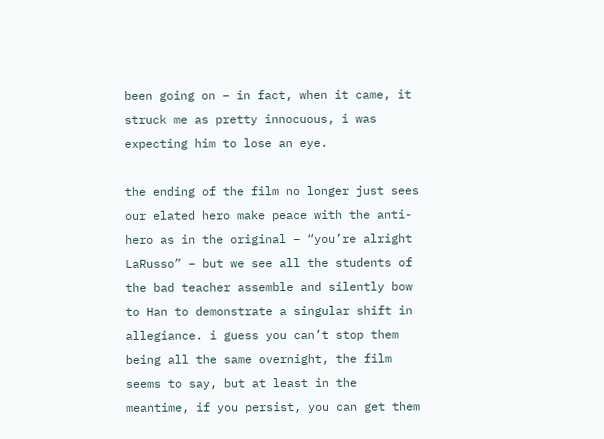been going on – in fact, when it came, it struck me as pretty innocuous, i was expecting him to lose an eye.

the ending of the film no longer just sees our elated hero make peace with the anti-hero as in the original – “you’re alright LaRusso” – but we see all the students of the bad teacher assemble and silently bow to Han to demonstrate a singular shift in allegiance. i guess you can’t stop them being all the same overnight, the film seems to say, but at least in the meantime, if you persist, you can get them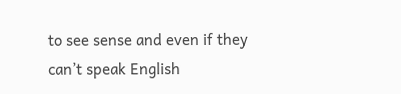to see sense and even if they can’t speak English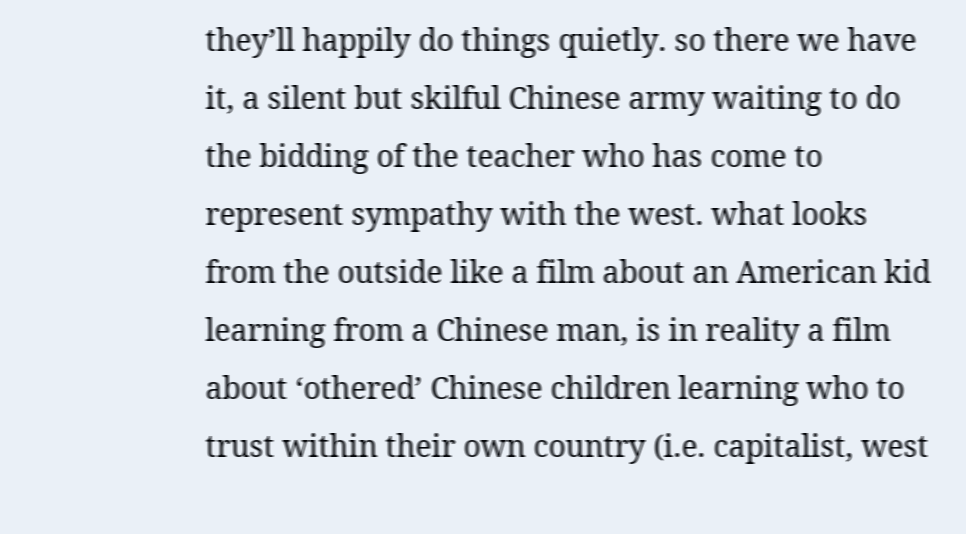they’ll happily do things quietly. so there we have it, a silent but skilful Chinese army waiting to do the bidding of the teacher who has come to represent sympathy with the west. what looks from the outside like a film about an American kid learning from a Chinese man, is in reality a film about ‘othered’ Chinese children learning who to trust within their own country (i.e. capitalist, west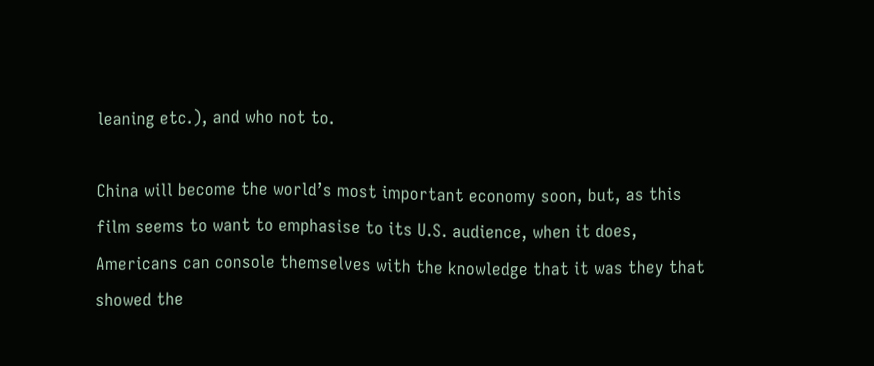leaning etc.), and who not to.

China will become the world’s most important economy soon, but, as this film seems to want to emphasise to its U.S. audience, when it does, Americans can console themselves with the knowledge that it was they that showed the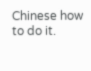Chinese how to do it.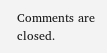Comments are closed.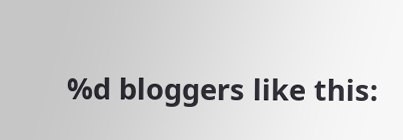%d bloggers like this: